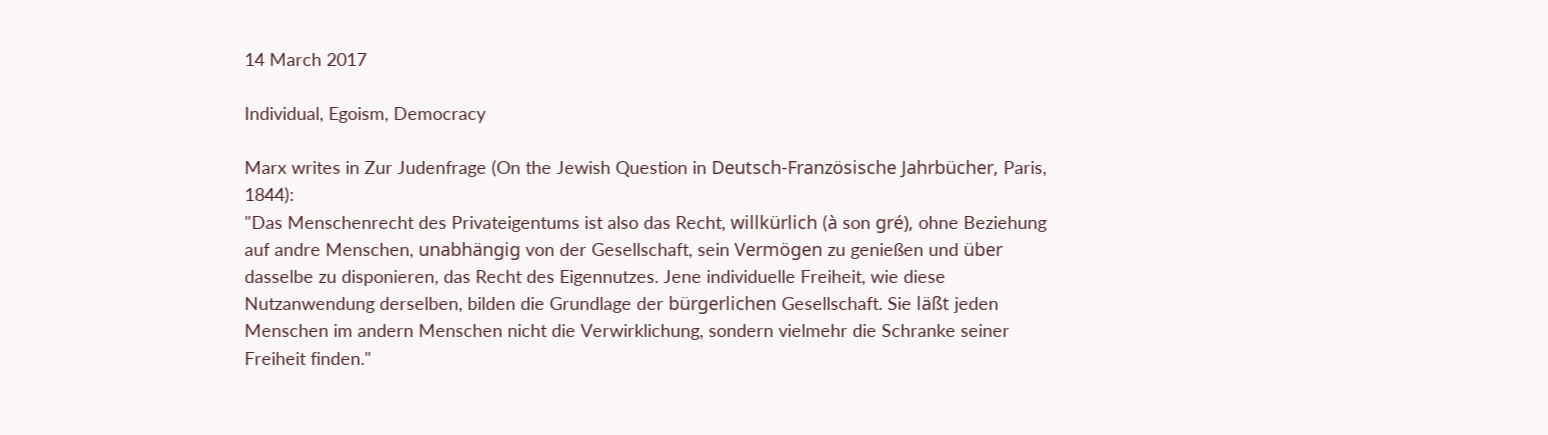14 March 2017

Individual, Egoism, Democracy

Marx writes in Zur Judenfrage (On the Jewish Question in Deutsch-Französische Jahrbücher, Paris, 1844):
"Das Menschenrecht des Privateigentums ist also das Recht, willkürlich (à son gré), ohne Beziehung auf andre Menschen, unabhängig von der Gesellschaft, sein Vermögen zu genießen und über dasselbe zu disponieren, das Recht des Eigennutzes. Jene individuelle Freiheit, wie diese Nutzanwendung derselben, bilden die Grundlage der bürgerlichen Gesellschaft. Sie läßt jeden Menschen im andern Menschen nicht die Verwirklichung, sondern vielmehr die Schranke seiner Freiheit finden."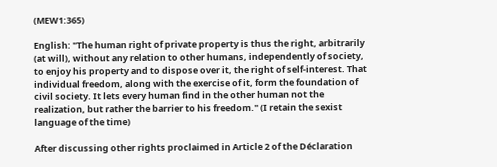(MEW1:365)

English: "The human right of private property is thus the right, arbitrarily (at will), without any relation to other humans, independently of society, to enjoy his property and to dispose over it, the right of self-interest. That individual freedom, along with the exercise of it, form the foundation of civil society. It lets every human find in the other human not the realization, but rather the barrier to his freedom." (I retain the sexist language of the time)

After discussing other rights proclaimed in Article 2 of the Déclaration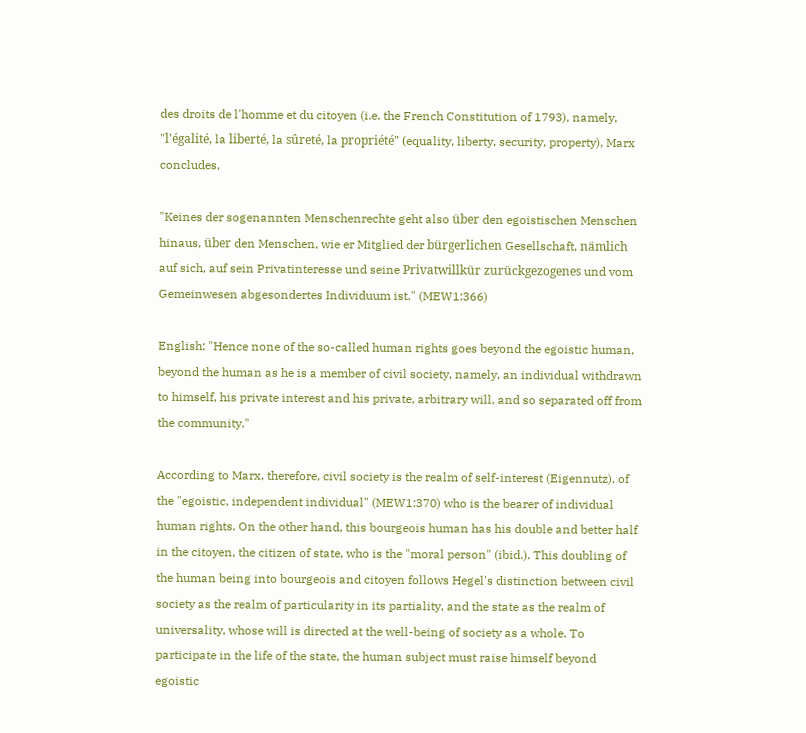des droits de l'homme et du citoyen (i.e. the French Constitution of 1793), namely, "l'égalité, la liberté, la sûreté, la propriété" (equality, liberty, security, property), Marx concludes,

"Keines der sogenannten Menschenrechte geht also über den egoistischen Menschen hinaus, über den Menschen, wie er Mitglied der bürgerlichen Gesellschaft, nämlich auf sich, auf sein Privatinteresse und seine Privatwillkür zurückgezogenes und vom Gemeinwesen abgesondertes Individuum ist." (MEW1:366)

English: "Hence none of the so-called human rights goes beyond the egoistic human, beyond the human as he is a member of civil society, namely, an individual withdrawn to himself, his private interest and his private, arbitrary will, and so separated off from the community."

According to Marx, therefore, civil society is the realm of self-interest (Eigennutz), of the "egoistic, independent individual" (MEW1:370) who is the bearer of individual human rights. On the other hand, this bourgeois human has his double and better half in the citoyen, the citizen of state, who is the "moral person" (ibid.). This doubling of the human being into bourgeois and citoyen follows Hegel's distinction between civil society as the realm of particularity in its partiality, and the state as the realm of universality, whose will is directed at the well-being of society as a whole. To participate in the life of the state, the human subject must raise himself beyond egoistic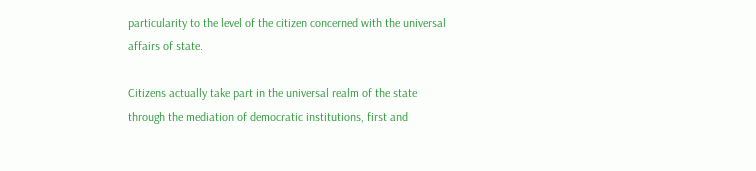particularity to the level of the citizen concerned with the universal affairs of state.

Citizens actually take part in the universal realm of the state through the mediation of democratic institutions, first and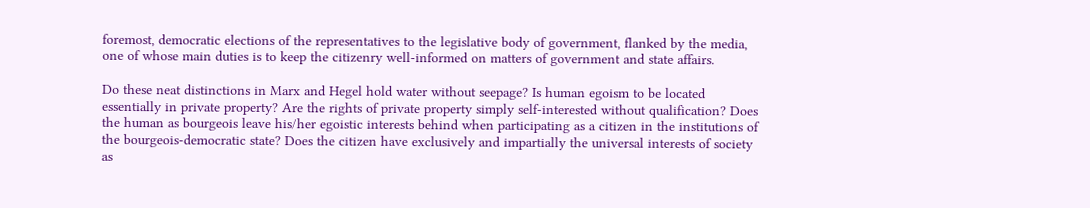foremost, democratic elections of the representatives to the legislative body of government, flanked by the media, one of whose main duties is to keep the citizenry well-informed on matters of government and state affairs.

Do these neat distinctions in Marx and Hegel hold water without seepage? Is human egoism to be located essentially in private property? Are the rights of private property simply self-interested without qualification? Does the human as bourgeois leave his/her egoistic interests behind when participating as a citizen in the institutions of the bourgeois-democratic state? Does the citizen have exclusively and impartially the universal interests of society as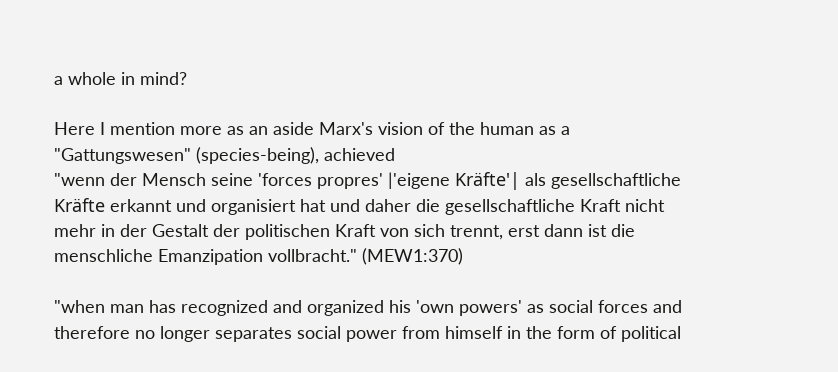a whole in mind?

Here I mention more as an aside Marx's vision of the human as a "Gattungswesen" (species-being), achieved
"wenn der Mensch seine 'forces propres' |'eigene Kräfte'| als gesellschaftliche Kräfte erkannt und organisiert hat und daher die gesellschaftliche Kraft nicht mehr in der Gestalt der politischen Kraft von sich trennt, erst dann ist die menschliche Emanzipation vollbracht." (MEW1:370)

"when man has recognized and organized his 'own powers' as social forces and therefore no longer separates social power from himself in the form of political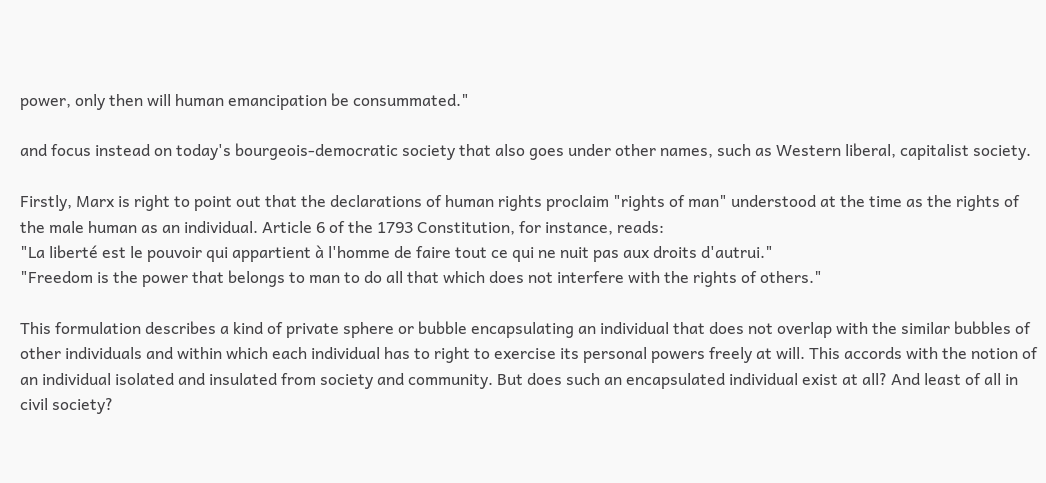power, only then will human emancipation be consummated."

and focus instead on today's bourgeois-democratic society that also goes under other names, such as Western liberal, capitalist society.

Firstly, Marx is right to point out that the declarations of human rights proclaim "rights of man" understood at the time as the rights of the male human as an individual. Article 6 of the 1793 Constitution, for instance, reads:
"La liberté est le pouvoir qui appartient à l'homme de faire tout ce qui ne nuit pas aux droits d'autrui."
"Freedom is the power that belongs to man to do all that which does not interfere with the rights of others."

This formulation describes a kind of private sphere or bubble encapsulating an individual that does not overlap with the similar bubbles of other individuals and within which each individual has to right to exercise its personal powers freely at will. This accords with the notion of an individual isolated and insulated from society and community. But does such an encapsulated individual exist at all? And least of all in civil society?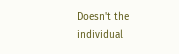Doesn't the individual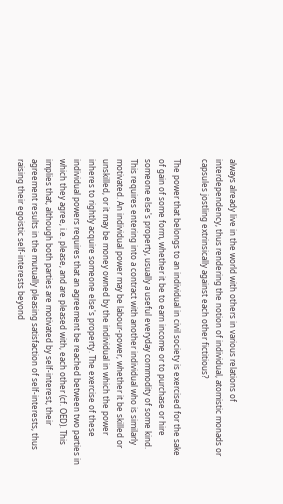always already live in the world with others in various relations of interdependency, thus rendering the notion of individual, atomistic monads or capsules jostling extrinsically against each other fictitious?

The power that belongs to an individual in civil society is exercised for the sake of gain of some form, whether it be to earn income or to purchase or hire someone else's property, usually a useful everyday commodity of some kind. This requires entering into a contract with another individual who is similarly motivated. An individual power may be labour-power, whether it be skilled or unskilled, or it may be money owned by the individual in which the power inheres to rightly acquire someone else's property. The exercise of these individual powers requires that an agreement be reached between two parties in which they agree, i.e. please, and are pleased with, each other (cf. OED). This implies that, although both parties are motivated by self-interest, their agreement results in the mutually pleasing satisfaction of self-interests, thus raising their egoistic self-interests beyond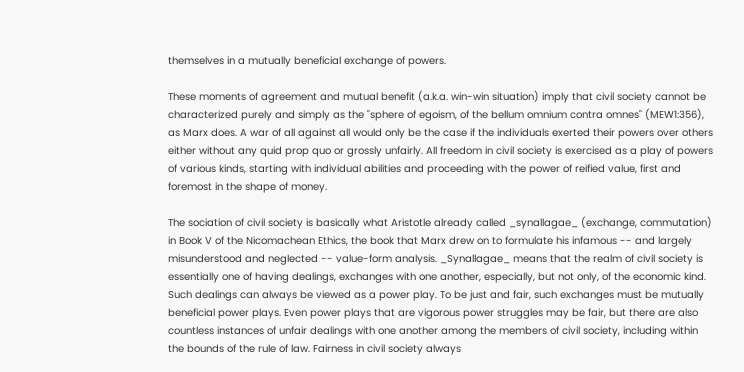themselves in a mutually beneficial exchange of powers.

These moments of agreement and mutual benefit (a.k.a. win-win situation) imply that civil society cannot be characterized purely and simply as the "sphere of egoism, of the bellum omnium contra omnes" (MEW1:356), as Marx does. A war of all against all would only be the case if the individuals exerted their powers over others either without any quid prop quo or grossly unfairly. All freedom in civil society is exercised as a play of powers of various kinds, starting with individual abilities and proceeding with the power of reified value, first and foremost in the shape of money.

The sociation of civil society is basically what Aristotle already called _synallagae_ (exchange, commutation) in Book V of the Nicomachean Ethics, the book that Marx drew on to formulate his infamous -- and largely misunderstood and neglected -- value-form analysis. _Synallagae_ means that the realm of civil society is essentially one of having dealings, exchanges with one another, especially, but not only, of the economic kind. Such dealings can always be viewed as a power play. To be just and fair, such exchanges must be mutually beneficial power plays. Even power plays that are vigorous power struggles may be fair, but there are also countless instances of unfair dealings with one another among the members of civil society, including within the bounds of the rule of law. Fairness in civil society always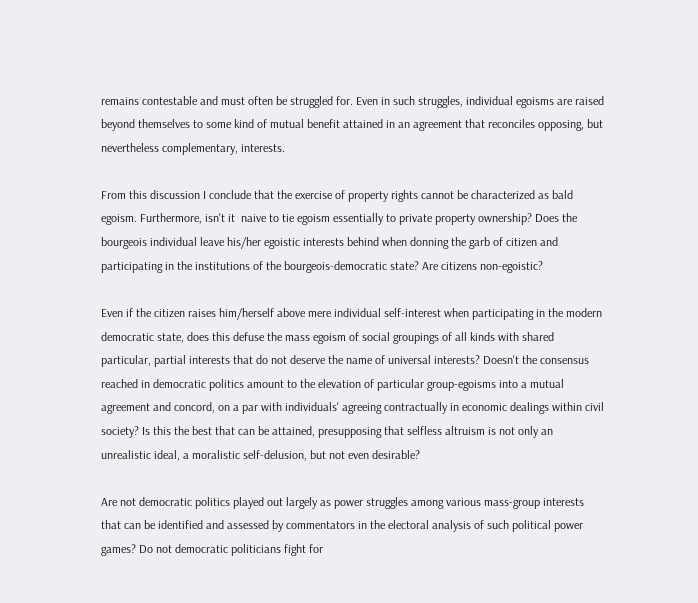remains contestable and must often be struggled for. Even in such struggles, individual egoisms are raised beyond themselves to some kind of mutual benefit attained in an agreement that reconciles opposing, but nevertheless complementary, interests.

From this discussion I conclude that the exercise of property rights cannot be characterized as bald egoism. Furthermore, isn't it  naive to tie egoism essentially to private property ownership? Does the bourgeois individual leave his/her egoistic interests behind when donning the garb of citizen and participating in the institutions of the bourgeois-democratic state? Are citizens non-egoistic?

Even if the citizen raises him/herself above mere individual self-interest when participating in the modern democratic state, does this defuse the mass egoism of social groupings of all kinds with shared particular, partial interests that do not deserve the name of universal interests? Doesn't the consensus reached in democratic politics amount to the elevation of particular group-egoisms into a mutual agreement and concord, on a par with individuals' agreeing contractually in economic dealings within civil society? Is this the best that can be attained, presupposing that selfless altruism is not only an unrealistic ideal, a moralistic self-delusion, but not even desirable?

Are not democratic politics played out largely as power struggles among various mass-group interests that can be identified and assessed by commentators in the electoral analysis of such political power games? Do not democratic politicians fight for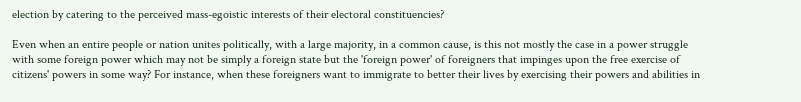election by catering to the perceived mass-egoistic interests of their electoral constituencies?

Even when an entire people or nation unites politically, with a large majority, in a common cause, is this not mostly the case in a power struggle with some foreign power which may not be simply a foreign state but the 'foreign power' of foreigners that impinges upon the free exercise of citizens' powers in some way? For instance, when these foreigners want to immigrate to better their lives by exercising their powers and abilities in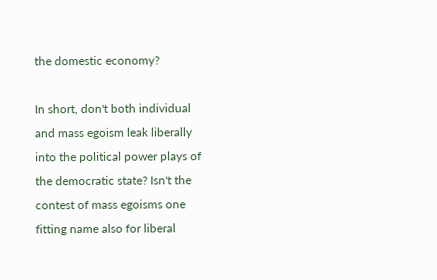the domestic economy?

In short, don't both individual and mass egoism leak liberally into the political power plays of the democratic state? Isn't the contest of mass egoisms one fitting name also for liberal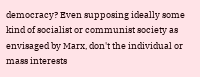democracy? Even supposing ideally some kind of socialist or communist society as envisaged by Marx, don't the individual or mass interests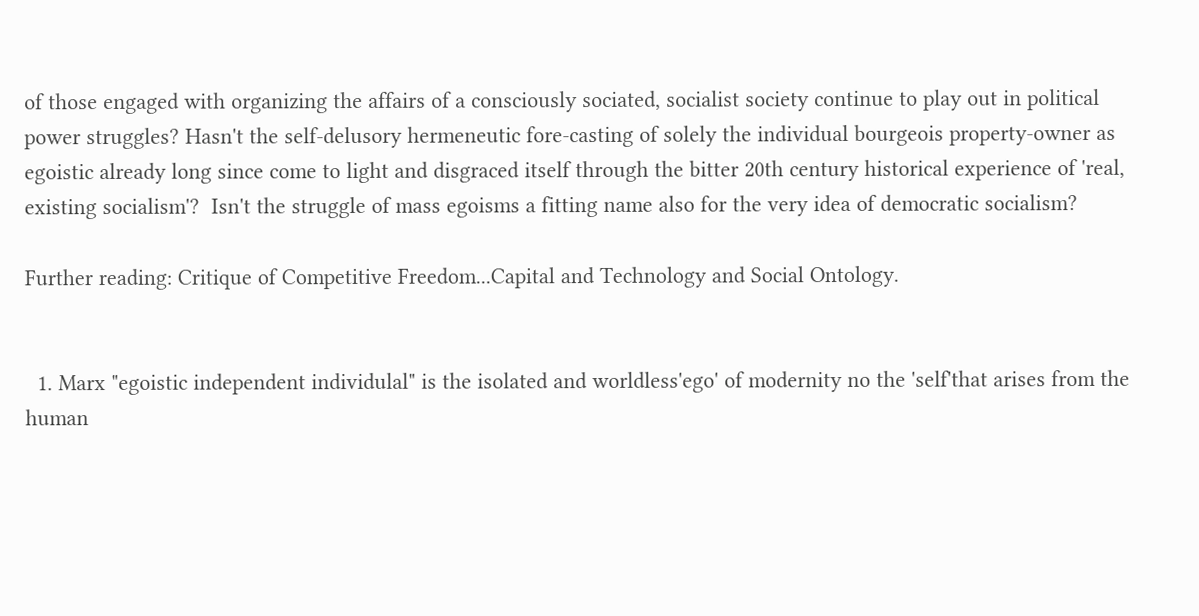of those engaged with organizing the affairs of a consciously sociated, socialist society continue to play out in political power struggles? Hasn't the self-delusory hermeneutic fore-casting of solely the individual bourgeois property-owner as egoistic already long since come to light and disgraced itself through the bitter 20th century historical experience of 'real, existing socialism'?  Isn't the struggle of mass egoisms a fitting name also for the very idea of democratic socialism?

Further reading: Critique of Competitive Freedom...Capital and Technology and Social Ontology.


  1. Marx "egoistic independent individulal" is the isolated and worldless'ego' of modernity no the 'self'that arises from the human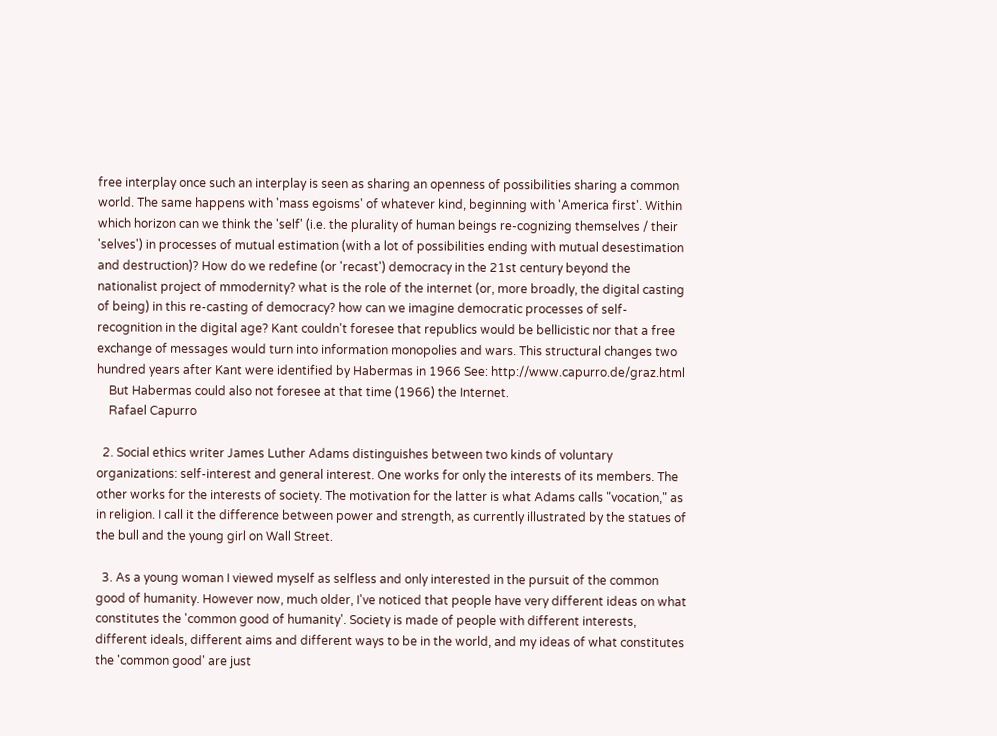free interplay once such an interplay is seen as sharing an openness of possibilities sharing a common world. The same happens with 'mass egoisms' of whatever kind, beginning with 'America first'. Within which horizon can we think the 'self' (i.e. the plurality of human beings re-cognizing themselves / their 'selves') in processes of mutual estimation (with a lot of possibilities ending with mutual desestimation and destruction)? How do we redefine (or 'recast') democracy in the 21st century beyond the nationalist project of mmodernity? what is the role of the internet (or, more broadly, the digital casting of being) in this re-casting of democracy? how can we imagine democratic processes of self-recognition in the digital age? Kant couldn't foresee that republics would be bellicistic nor that a free exchange of messages would turn into information monopolies and wars. This structural changes two hundred years after Kant were identified by Habermas in 1966 See: http://www.capurro.de/graz.html
    But Habermas could also not foresee at that time (1966) the Internet.
    Rafael Capurro

  2. Social ethics writer James Luther Adams distinguishes between two kinds of voluntary organizations: self-interest and general interest. One works for only the interests of its members. The other works for the interests of society. The motivation for the latter is what Adams calls "vocation," as in religion. I call it the difference between power and strength, as currently illustrated by the statues of the bull and the young girl on Wall Street.

  3. As a young woman I viewed myself as selfless and only interested in the pursuit of the common good of humanity. However now, much older, I've noticed that people have very different ideas on what constitutes the 'common good of humanity'. Society is made of people with different interests, different ideals, different aims and different ways to be in the world, and my ideas of what constitutes the 'common good' are just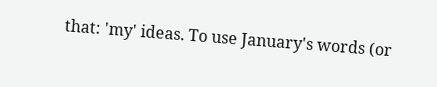that: 'my' ideas. To use January's words (or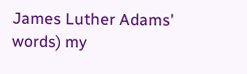James Luther Adams' words) my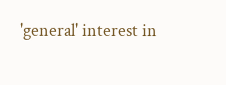'general' interest in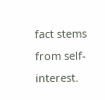fact stems from self-interest.